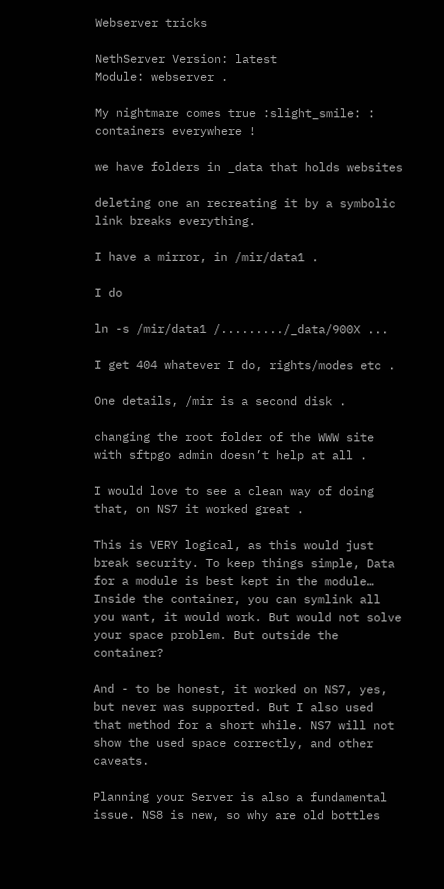Webserver tricks

NethServer Version: latest
Module: webserver .

My nightmare comes true :slight_smile: : containers everywhere !

we have folders in _data that holds websites

deleting one an recreating it by a symbolic link breaks everything.

I have a mirror, in /mir/data1 .

I do

ln -s /mir/data1 /........./_data/900X ...

I get 404 whatever I do, rights/modes etc .

One details, /mir is a second disk .

changing the root folder of the WWW site with sftpgo admin doesn’t help at all .

I would love to see a clean way of doing that, on NS7 it worked great .

This is VERY logical, as this would just break security. To keep things simple, Data for a module is best kept in the module…
Inside the container, you can symlink all you want, it would work. But would not solve your space problem. But outside the container?

And - to be honest, it worked on NS7, yes, but never was supported. But I also used that method for a short while. NS7 will not show the used space correctly, and other caveats.

Planning your Server is also a fundamental issue. NS8 is new, so why are old bottles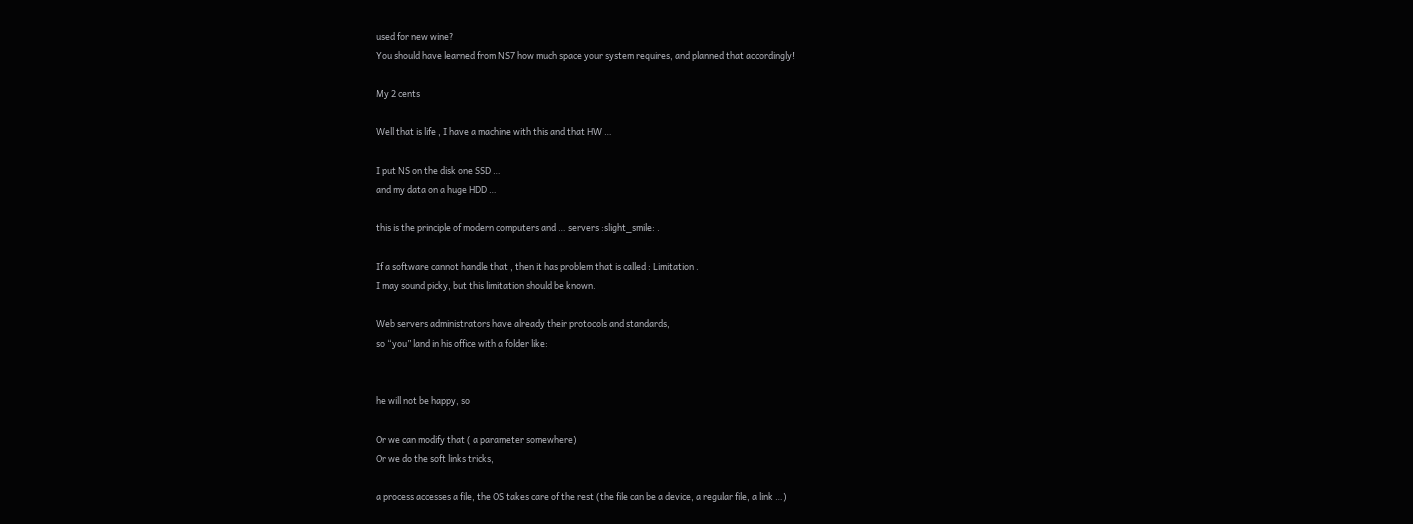used for new wine?
You should have learned from NS7 how much space your system requires, and planned that accordingly!

My 2 cents

Well that is life , I have a machine with this and that HW …

I put NS on the disk one SSD …
and my data on a huge HDD …

this is the principle of modern computers and … servers :slight_smile: .

If a software cannot handle that , then it has problem that is called : Limitation .
I may sound picky, but this limitation should be known.

Web servers administrators have already their protocols and standards,
so “you” land in his office with a folder like:


he will not be happy, so

Or we can modify that ( a parameter somewhere)
Or we do the soft links tricks,

a process accesses a file, the OS takes care of the rest (the file can be a device, a regular file, a link …)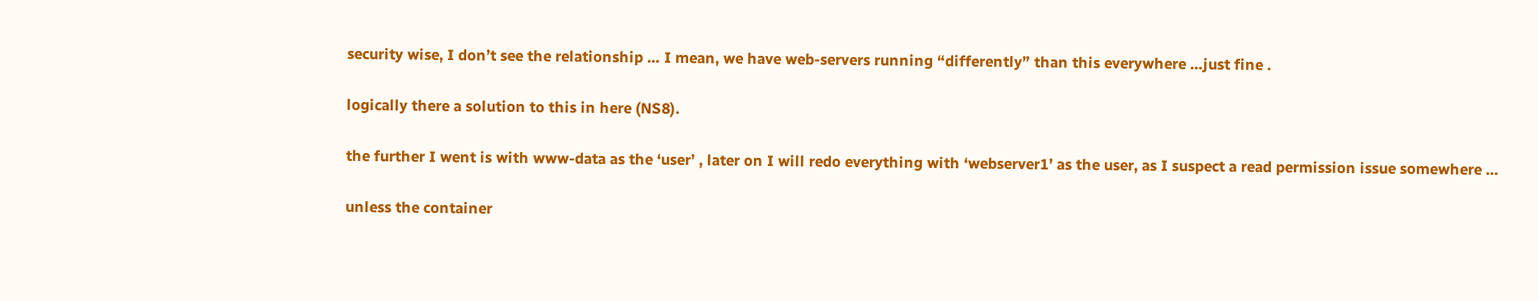security wise, I don’t see the relationship … I mean, we have web-servers running “differently” than this everywhere …just fine .

logically there a solution to this in here (NS8).

the further I went is with www-data as the ‘user’ , later on I will redo everything with ‘webserver1’ as the user, as I suspect a read permission issue somewhere …

unless the container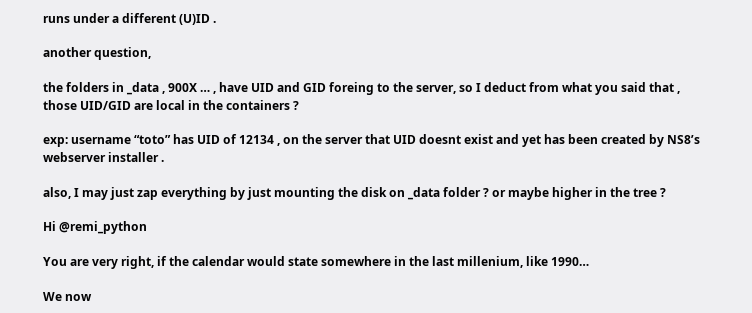runs under a different (U)ID .

another question,

the folders in _data , 900X … , have UID and GID foreing to the server, so I deduct from what you said that , those UID/GID are local in the containers ?

exp: username “toto” has UID of 12134 , on the server that UID doesnt exist and yet has been created by NS8’s webserver installer .

also, I may just zap everything by just mounting the disk on _data folder ? or maybe higher in the tree ?

Hi @remi_python

You are very right, if the calendar would state somewhere in the last millenium, like 1990…

We now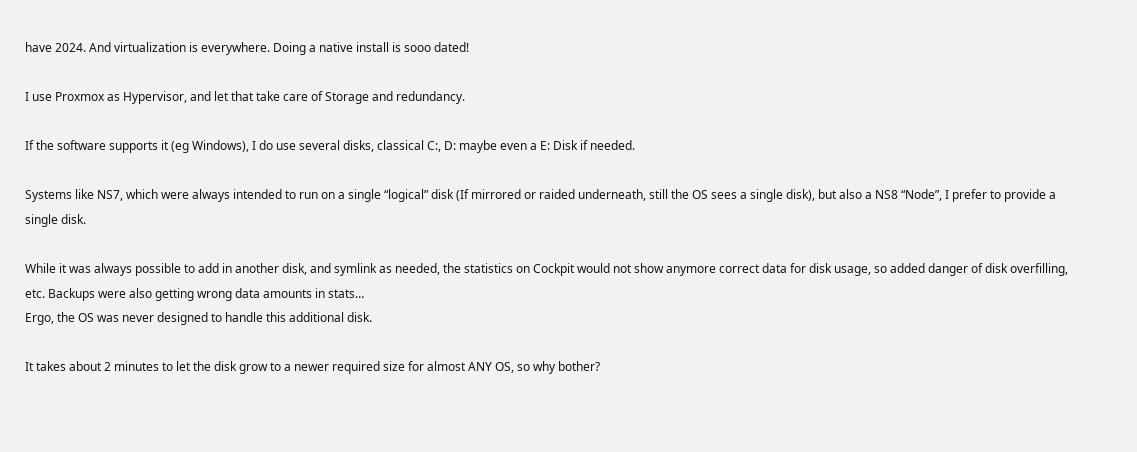have 2024. And virtualization is everywhere. Doing a native install is sooo dated!

I use Proxmox as Hypervisor, and let that take care of Storage and redundancy.

If the software supports it (eg Windows), I do use several disks, classical C:, D: maybe even a E: Disk if needed.

Systems like NS7, which were always intended to run on a single “logical” disk (If mirrored or raided underneath, still the OS sees a single disk), but also a NS8 “Node”, I prefer to provide a single disk.

While it was always possible to add in another disk, and symlink as needed, the statistics on Cockpit would not show anymore correct data for disk usage, so added danger of disk overfilling, etc. Backups were also getting wrong data amounts in stats…
Ergo, the OS was never designed to handle this additional disk.

It takes about 2 minutes to let the disk grow to a newer required size for almost ANY OS, so why bother?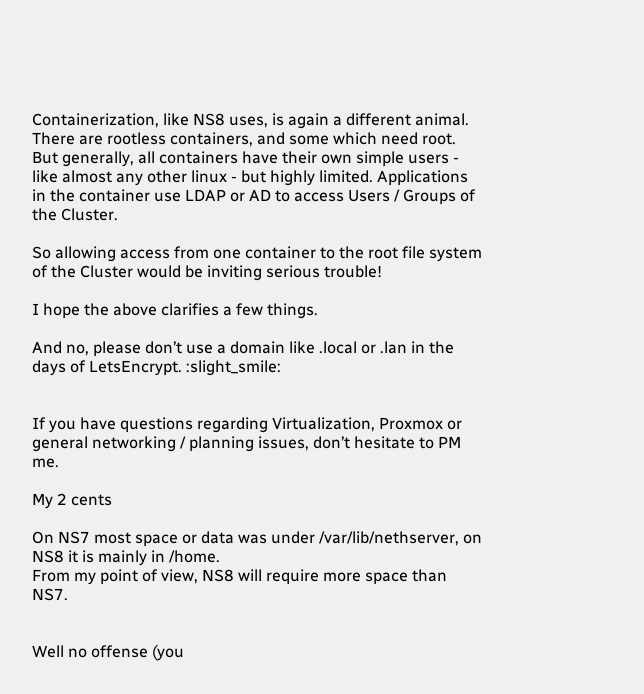Containerization, like NS8 uses, is again a different animal. There are rootless containers, and some which need root. But generally, all containers have their own simple users - like almost any other linux - but highly limited. Applications in the container use LDAP or AD to access Users / Groups of the Cluster.

So allowing access from one container to the root file system of the Cluster would be inviting serious trouble!

I hope the above clarifies a few things.

And no, please don’t use a domain like .local or .lan in the days of LetsEncrypt. :slight_smile:


If you have questions regarding Virtualization, Proxmox or general networking / planning issues, don’t hesitate to PM me.

My 2 cents

On NS7 most space or data was under /var/lib/nethserver, on NS8 it is mainly in /home.
From my point of view, NS8 will require more space than NS7.


Well no offense (you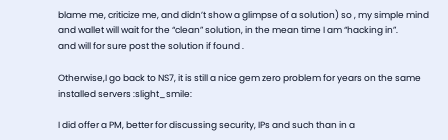blame me, criticize me, and didn’t show a glimpse of a solution) so , my simple mind and wallet will wait for the “clean” solution, in the mean time I am “hacking in”.
and will for sure post the solution if found .

Otherwise,I go back to NS7, it is still a nice gem zero problem for years on the same installed servers :slight_smile:

I did offer a PM, better for discussing security, IPs and such than in a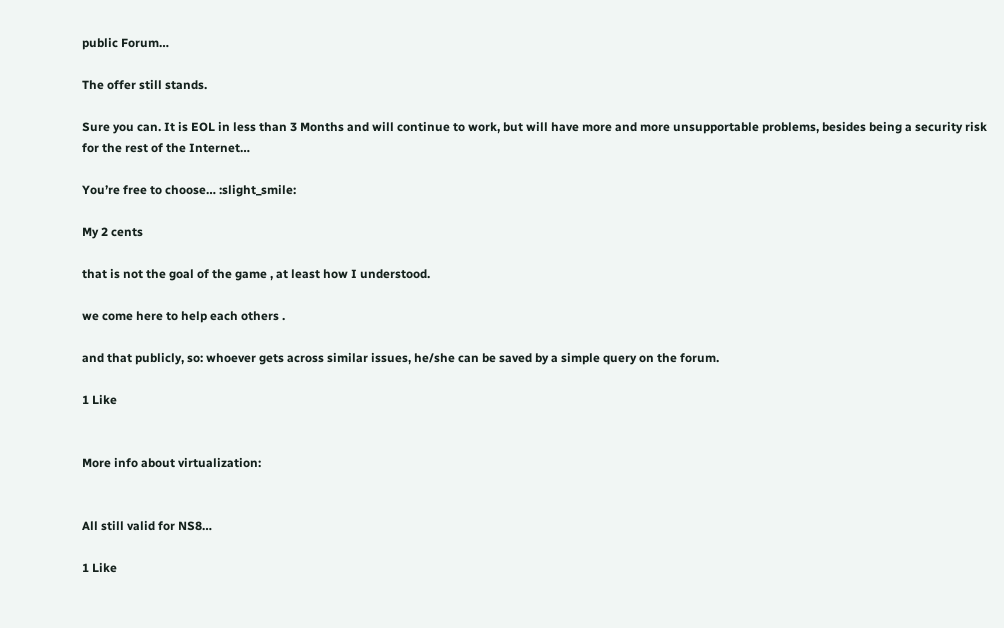public Forum…

The offer still stands.

Sure you can. It is EOL in less than 3 Months and will continue to work, but will have more and more unsupportable problems, besides being a security risk for the rest of the Internet…

You’re free to choose… :slight_smile:

My 2 cents

that is not the goal of the game , at least how I understood.

we come here to help each others .

and that publicly, so: whoever gets across similar issues, he/she can be saved by a simple query on the forum.

1 Like


More info about virtualization:


All still valid for NS8…

1 Like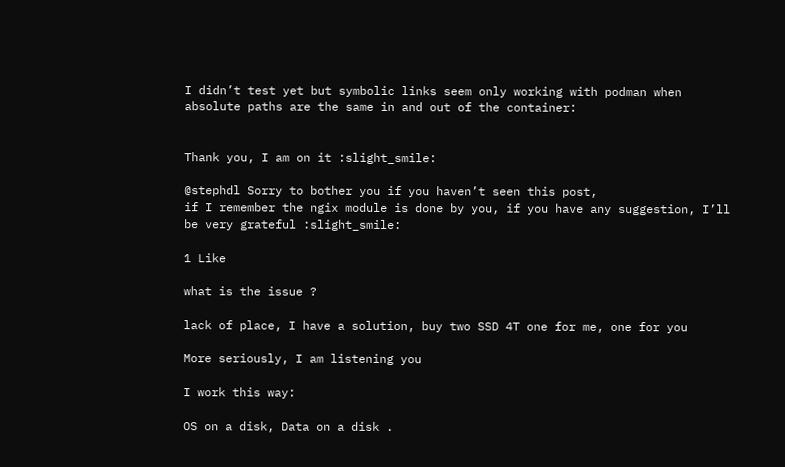I didn’t test yet but symbolic links seem only working with podman when absolute paths are the same in and out of the container:


Thank you, I am on it :slight_smile:

@stephdl Sorry to bother you if you haven’t seen this post,
if I remember the ngix module is done by you, if you have any suggestion, I’ll be very grateful :slight_smile:

1 Like

what is the issue ?

lack of place, I have a solution, buy two SSD 4T one for me, one for you

More seriously, I am listening you

I work this way:

OS on a disk, Data on a disk .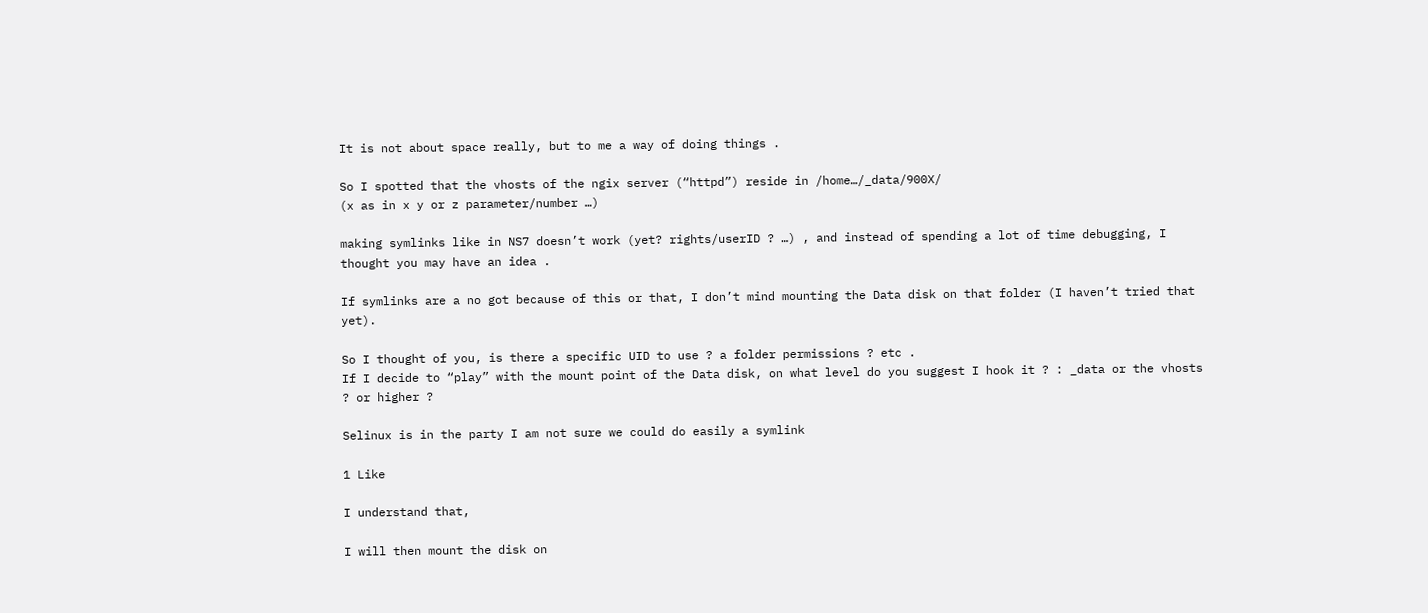It is not about space really, but to me a way of doing things .

So I spotted that the vhosts of the ngix server (“httpd”) reside in /home…/_data/900X/
(x as in x y or z parameter/number …)

making symlinks like in NS7 doesn’t work (yet? rights/userID ? …) , and instead of spending a lot of time debugging, I thought you may have an idea .

If symlinks are a no got because of this or that, I don’t mind mounting the Data disk on that folder (I haven’t tried that yet).

So I thought of you, is there a specific UID to use ? a folder permissions ? etc .
If I decide to “play” with the mount point of the Data disk, on what level do you suggest I hook it ? : _data or the vhosts ? or higher ?

Selinux is in the party I am not sure we could do easily a symlink

1 Like

I understand that,

I will then mount the disk on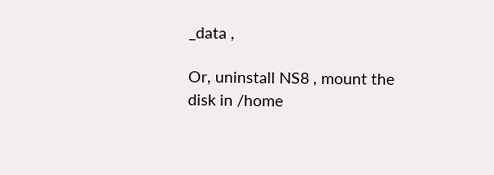_data ,

Or, uninstall NS8 , mount the disk in /home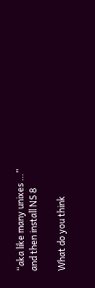“aka like many unixes …”
and then install NS 8

What do you think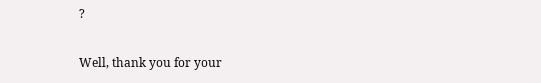?

Well, thank you for your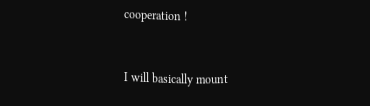cooperation !


I will basically mount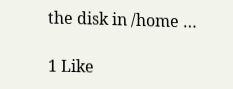the disk in /home …

1 Like